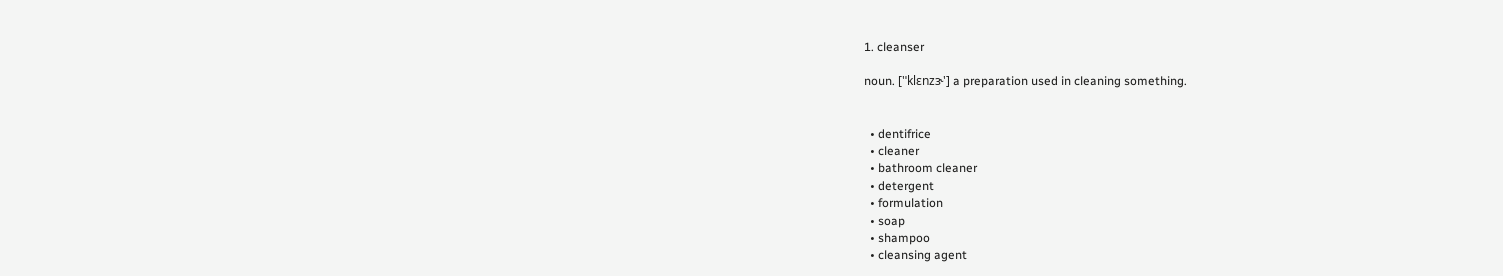1. cleanser

noun. ['ˈklɛnzɝ'] a preparation used in cleaning something.


  • dentifrice
  • cleaner
  • bathroom cleaner
  • detergent
  • formulation
  • soap
  • shampoo
  • cleansing agent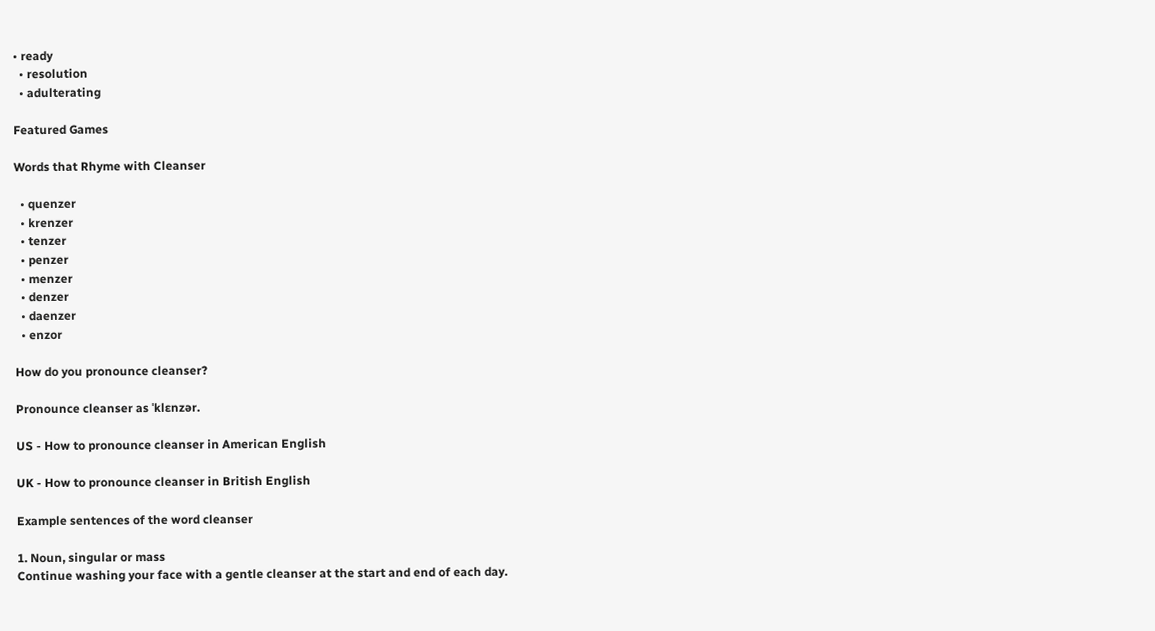• ready
  • resolution
  • adulterating

Featured Games

Words that Rhyme with Cleanser

  • quenzer
  • krenzer
  • tenzer
  • penzer
  • menzer
  • denzer
  • daenzer
  • enzor

How do you pronounce cleanser?

Pronounce cleanser as ˈklɛnzər.

US - How to pronounce cleanser in American English

UK - How to pronounce cleanser in British English

Example sentences of the word cleanser

1. Noun, singular or mass
Continue washing your face with a gentle cleanser at the start and end of each day.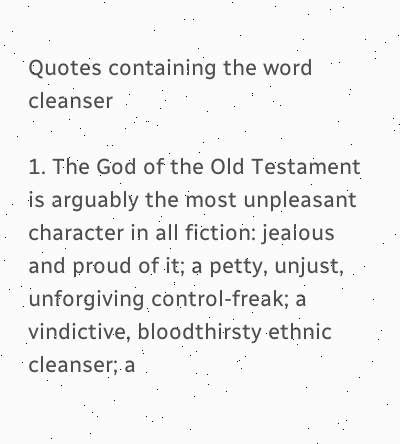Quotes containing the word cleanser

1. The God of the Old Testament is arguably the most unpleasant character in all fiction: jealous and proud of it; a petty, unjust, unforgiving control-freak; a vindictive, bloodthirsty ethnic cleanser; a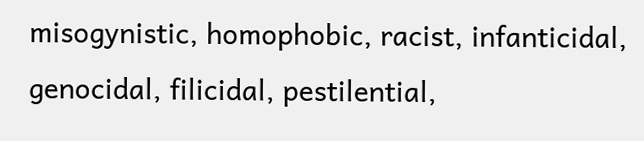misogynistic, homophobic, racist, infanticidal, genocidal, filicidal, pestilential,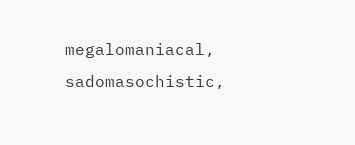megalomaniacal, sadomasochistic,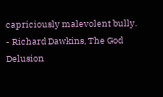capriciously malevolent bully.
- Richard Dawkins, The God Delusion